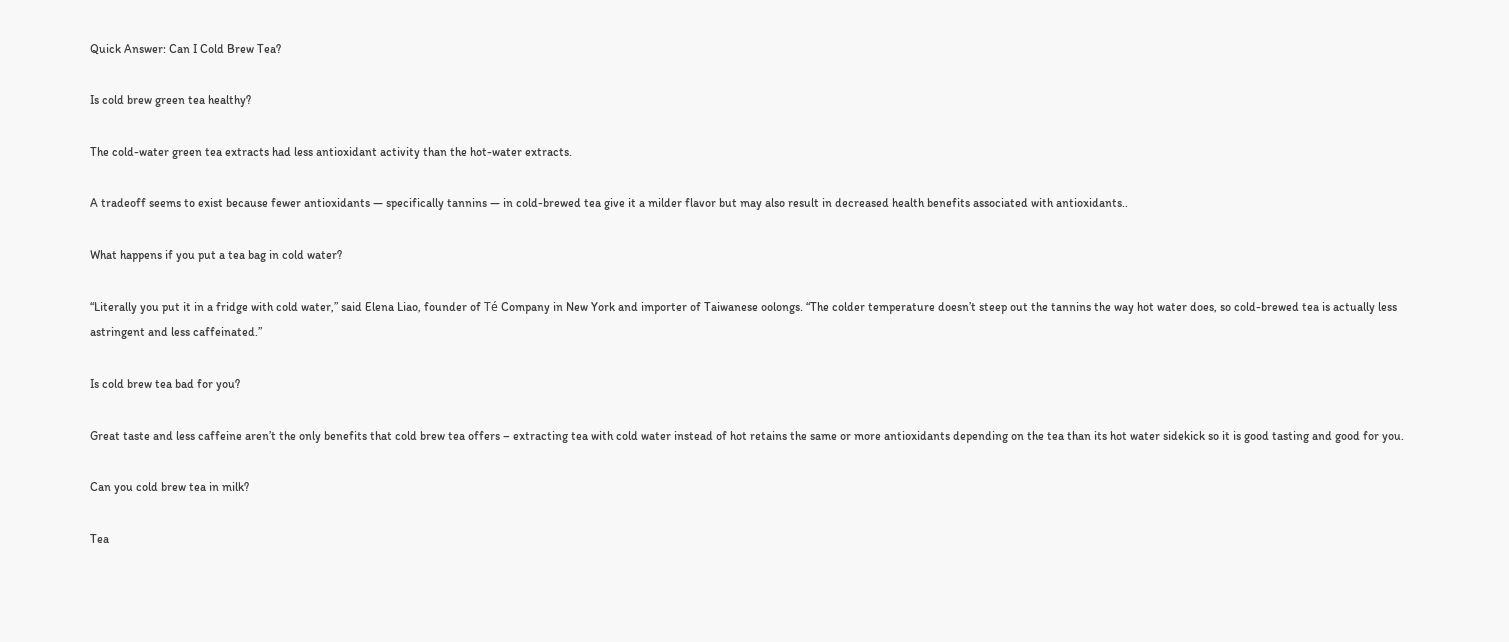Quick Answer: Can I Cold Brew Tea?

Is cold brew green tea healthy?

The cold-water green tea extracts had less antioxidant activity than the hot-water extracts.

A tradeoff seems to exist because fewer antioxidants — specifically tannins — in cold-brewed tea give it a milder flavor but may also result in decreased health benefits associated with antioxidants..

What happens if you put a tea bag in cold water?

“Literally you put it in a fridge with cold water,” said Elena Liao, founder of Té Company in New York and importer of Taiwanese oolongs. “The colder temperature doesn’t steep out the tannins the way hot water does, so cold-brewed tea is actually less astringent and less caffeinated.”

Is cold brew tea bad for you?

Great taste and less caffeine aren’t the only benefits that cold brew tea offers – extracting tea with cold water instead of hot retains the same or more antioxidants depending on the tea than its hot water sidekick so it is good tasting and good for you.

Can you cold brew tea in milk?

Tea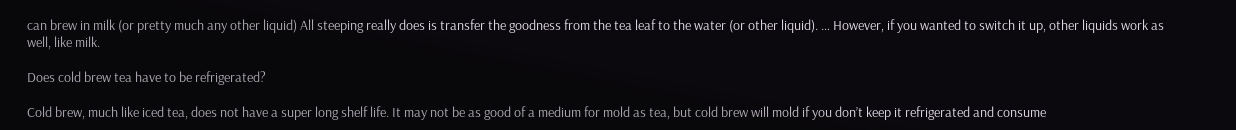can brew in milk (or pretty much any other liquid) All steeping really does is transfer the goodness from the tea leaf to the water (or other liquid). … However, if you wanted to switch it up, other liquids work as well, like milk.

Does cold brew tea have to be refrigerated?

Cold brew, much like iced tea, does not have a super long shelf life. It may not be as good of a medium for mold as tea, but cold brew will mold if you don’t keep it refrigerated and consume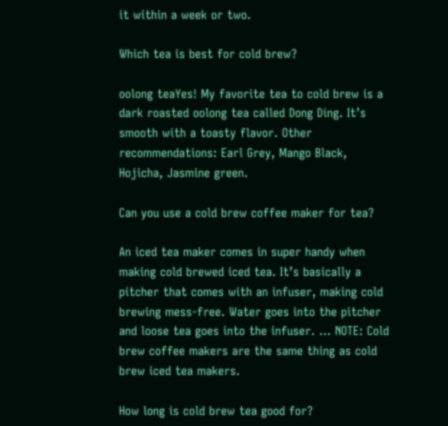it within a week or two.

Which tea is best for cold brew?

oolong teaYes! My favorite tea to cold brew is a dark roasted oolong tea called Dong Ding. It’s smooth with a toasty flavor. Other recommendations: Earl Grey, Mango Black, Hojicha, Jasmine green.

Can you use a cold brew coffee maker for tea?

An iced tea maker comes in super handy when making cold brewed iced tea. It’s basically a pitcher that comes with an infuser, making cold brewing mess-free. Water goes into the pitcher and loose tea goes into the infuser. … NOTE: Cold brew coffee makers are the same thing as cold brew iced tea makers.

How long is cold brew tea good for?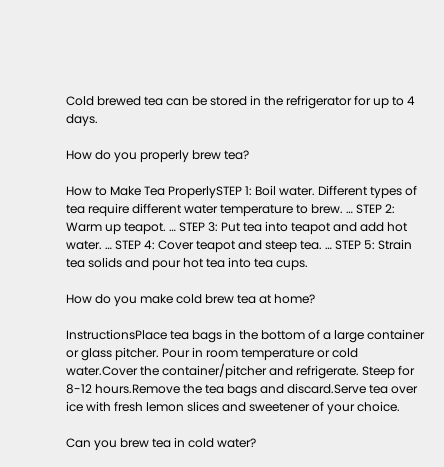Cold brewed tea can be stored in the refrigerator for up to 4 days.

How do you properly brew tea?

How to Make Tea ProperlySTEP 1: Boil water. Different types of tea require different water temperature to brew. … STEP 2: Warm up teapot. … STEP 3: Put tea into teapot and add hot water. … STEP 4: Cover teapot and steep tea. … STEP 5: Strain tea solids and pour hot tea into tea cups.

How do you make cold brew tea at home?

InstructionsPlace tea bags in the bottom of a large container or glass pitcher. Pour in room temperature or cold water.Cover the container/pitcher and refrigerate. Steep for 8-12 hours.Remove the tea bags and discard.Serve tea over ice with fresh lemon slices and sweetener of your choice.

Can you brew tea in cold water?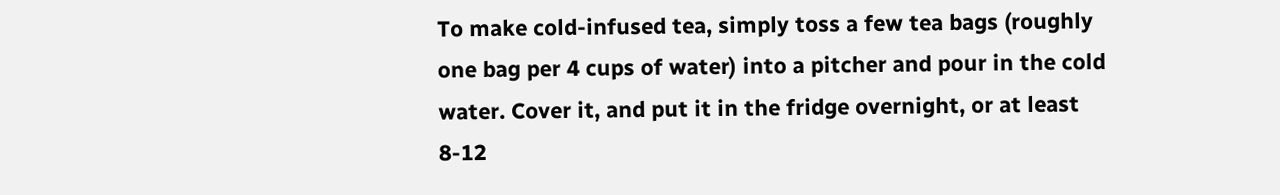To make cold-infused tea, simply toss a few tea bags (roughly one bag per 4 cups of water) into a pitcher and pour in the cold water. Cover it, and put it in the fridge overnight, or at least 8-12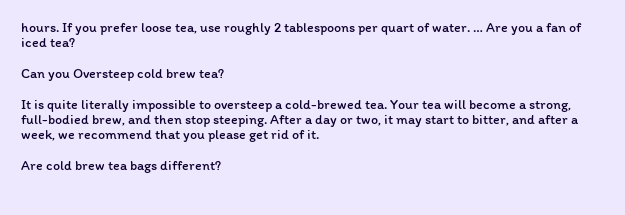hours. If you prefer loose tea, use roughly 2 tablespoons per quart of water. … Are you a fan of iced tea?

Can you Oversteep cold brew tea?

It is quite literally impossible to oversteep a cold-brewed tea. Your tea will become a strong, full-bodied brew, and then stop steeping. After a day or two, it may start to bitter, and after a week, we recommend that you please get rid of it.

Are cold brew tea bags different?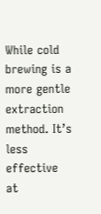While cold brewing is a more gentle extraction method. It’s less effective at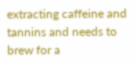extracting caffeine and tannins and needs to brew for a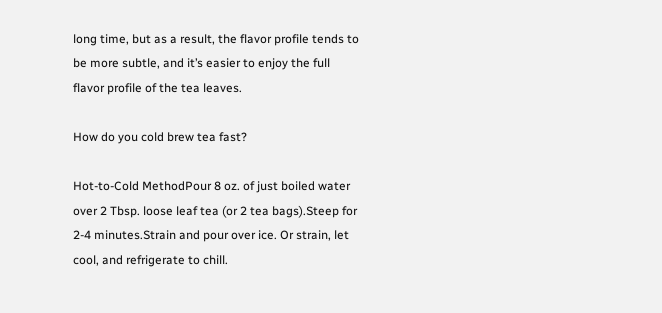long time, but as a result, the flavor profile tends to be more subtle, and it’s easier to enjoy the full flavor profile of the tea leaves.

How do you cold brew tea fast?

Hot-to-Cold MethodPour 8 oz. of just boiled water over 2 Tbsp. loose leaf tea (or 2 tea bags).Steep for 2-4 minutes.Strain and pour over ice. Or strain, let cool, and refrigerate to chill.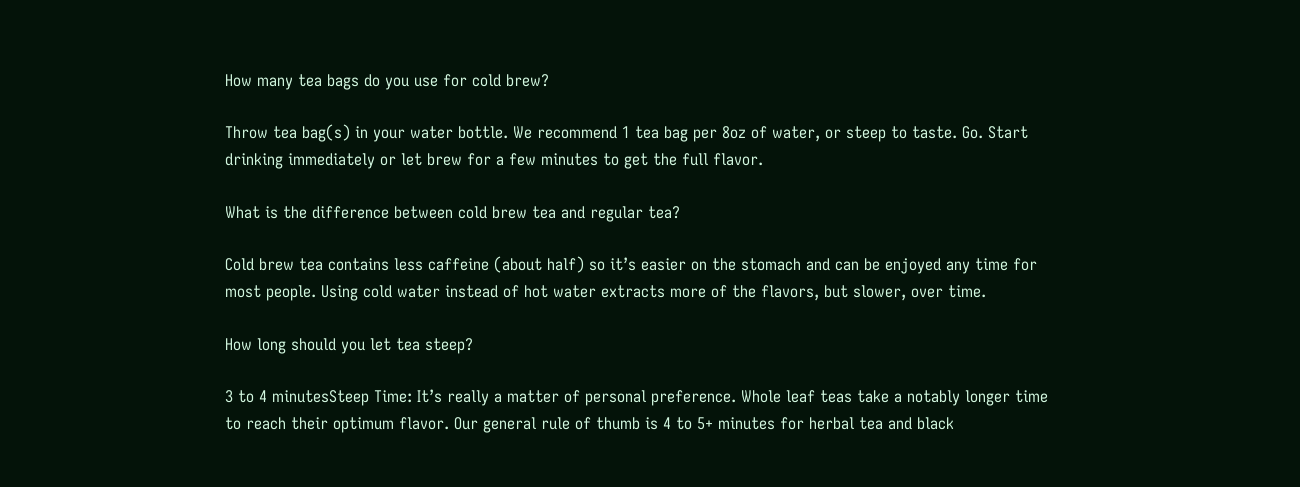How many tea bags do you use for cold brew?

Throw tea bag(s) in your water bottle. We recommend 1 tea bag per 8oz of water, or steep to taste. Go. Start drinking immediately or let brew for a few minutes to get the full flavor.

What is the difference between cold brew tea and regular tea?

Cold brew tea contains less caffeine (about half) so it’s easier on the stomach and can be enjoyed any time for most people. Using cold water instead of hot water extracts more of the flavors, but slower, over time.

How long should you let tea steep?

3 to 4 minutesSteep Time: It’s really a matter of personal preference. Whole leaf teas take a notably longer time to reach their optimum flavor. Our general rule of thumb is 4 to 5+ minutes for herbal tea and black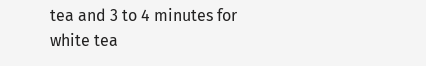tea and 3 to 4 minutes for white tea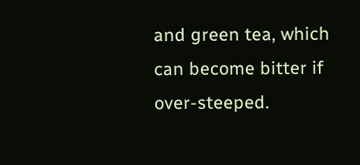and green tea, which can become bitter if over-steeped.